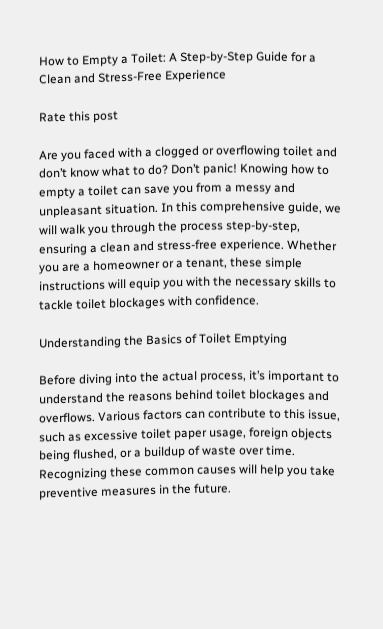How to Empty a Toilet: A Step-by-Step Guide for a Clean and Stress-Free Experience

Rate this post

Are you faced with a clogged or overflowing toilet and don’t know what to do? Don’t panic! Knowing how to empty a toilet can save you from a messy and unpleasant situation. In this comprehensive guide, we will walk you through the process step-by-step, ensuring a clean and stress-free experience. Whether you are a homeowner or a tenant, these simple instructions will equip you with the necessary skills to tackle toilet blockages with confidence.

Understanding the Basics of Toilet Emptying

Before diving into the actual process, it’s important to understand the reasons behind toilet blockages and overflows. Various factors can contribute to this issue, such as excessive toilet paper usage, foreign objects being flushed, or a buildup of waste over time. Recognizing these common causes will help you take preventive measures in the future.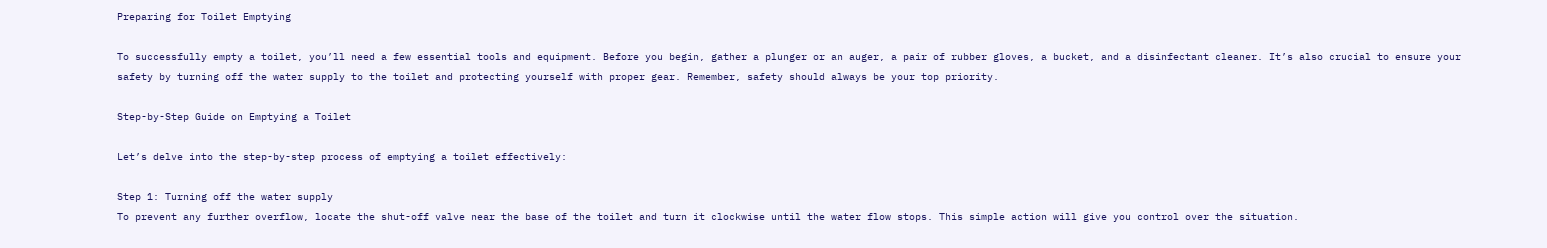Preparing for Toilet Emptying

To successfully empty a toilet, you’ll need a few essential tools and equipment. Before you begin, gather a plunger or an auger, a pair of rubber gloves, a bucket, and a disinfectant cleaner. It’s also crucial to ensure your safety by turning off the water supply to the toilet and protecting yourself with proper gear. Remember, safety should always be your top priority.

Step-by-Step Guide on Emptying a Toilet

Let’s delve into the step-by-step process of emptying a toilet effectively:

Step 1: Turning off the water supply
To prevent any further overflow, locate the shut-off valve near the base of the toilet and turn it clockwise until the water flow stops. This simple action will give you control over the situation.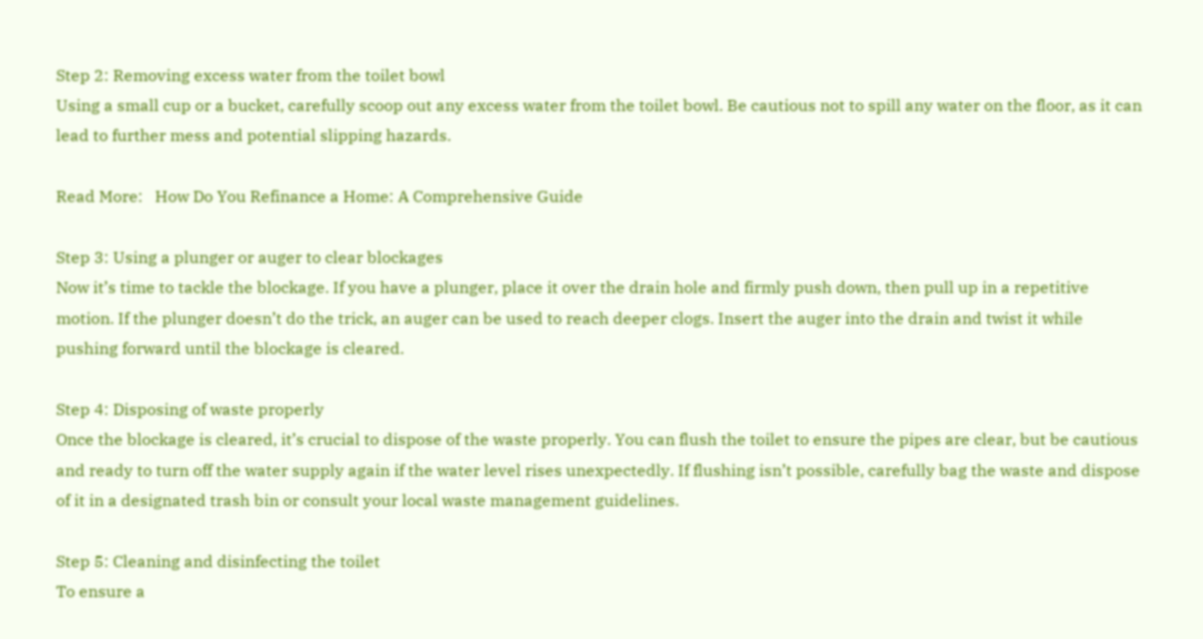Step 2: Removing excess water from the toilet bowl
Using a small cup or a bucket, carefully scoop out any excess water from the toilet bowl. Be cautious not to spill any water on the floor, as it can lead to further mess and potential slipping hazards.

Read More:   How Do You Refinance a Home: A Comprehensive Guide

Step 3: Using a plunger or auger to clear blockages
Now it’s time to tackle the blockage. If you have a plunger, place it over the drain hole and firmly push down, then pull up in a repetitive motion. If the plunger doesn’t do the trick, an auger can be used to reach deeper clogs. Insert the auger into the drain and twist it while pushing forward until the blockage is cleared.

Step 4: Disposing of waste properly
Once the blockage is cleared, it’s crucial to dispose of the waste properly. You can flush the toilet to ensure the pipes are clear, but be cautious and ready to turn off the water supply again if the water level rises unexpectedly. If flushing isn’t possible, carefully bag the waste and dispose of it in a designated trash bin or consult your local waste management guidelines.

Step 5: Cleaning and disinfecting the toilet
To ensure a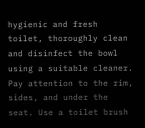hygienic and fresh toilet, thoroughly clean and disinfect the bowl using a suitable cleaner. Pay attention to the rim, sides, and under the seat. Use a toilet brush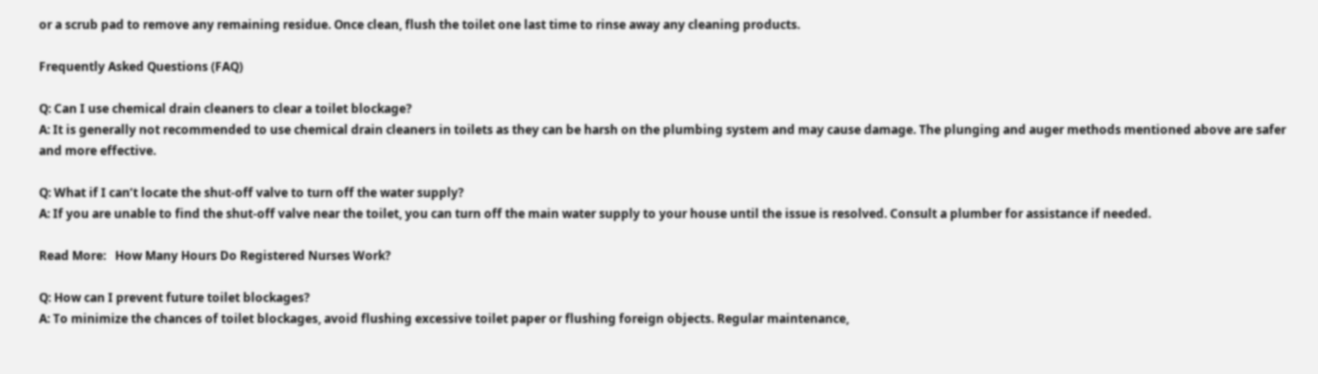or a scrub pad to remove any remaining residue. Once clean, flush the toilet one last time to rinse away any cleaning products.

Frequently Asked Questions (FAQ)

Q: Can I use chemical drain cleaners to clear a toilet blockage?
A: It is generally not recommended to use chemical drain cleaners in toilets as they can be harsh on the plumbing system and may cause damage. The plunging and auger methods mentioned above are safer and more effective.

Q: What if I can’t locate the shut-off valve to turn off the water supply?
A: If you are unable to find the shut-off valve near the toilet, you can turn off the main water supply to your house until the issue is resolved. Consult a plumber for assistance if needed.

Read More:   How Many Hours Do Registered Nurses Work?

Q: How can I prevent future toilet blockages?
A: To minimize the chances of toilet blockages, avoid flushing excessive toilet paper or flushing foreign objects. Regular maintenance,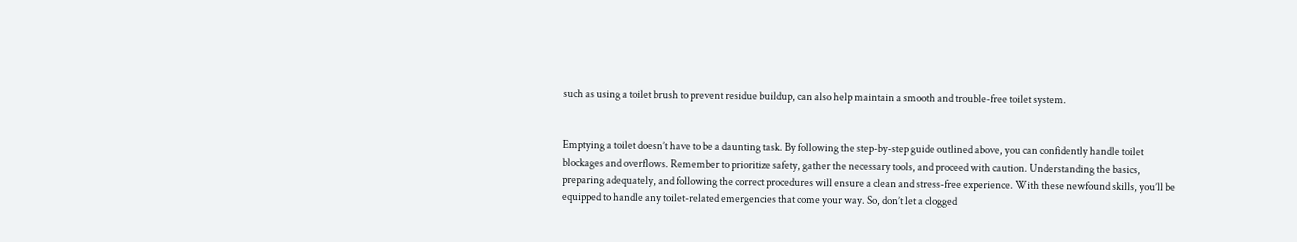such as using a toilet brush to prevent residue buildup, can also help maintain a smooth and trouble-free toilet system.


Emptying a toilet doesn’t have to be a daunting task. By following the step-by-step guide outlined above, you can confidently handle toilet blockages and overflows. Remember to prioritize safety, gather the necessary tools, and proceed with caution. Understanding the basics, preparing adequately, and following the correct procedures will ensure a clean and stress-free experience. With these newfound skills, you’ll be equipped to handle any toilet-related emergencies that come your way. So, don’t let a clogged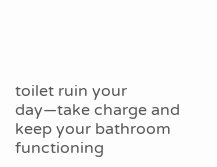toilet ruin your day—take charge and keep your bathroom functioning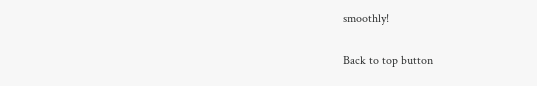smoothly!

Back to top button